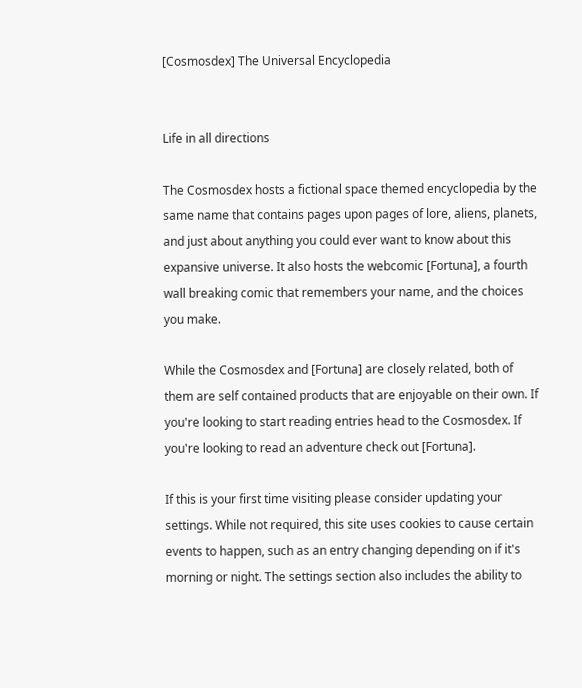[Cosmosdex] The Universal Encyclopedia


Life in all directions

The Cosmosdex hosts a fictional space themed encyclopedia by the same name that contains pages upon pages of lore, aliens, planets, and just about anything you could ever want to know about this expansive universe. It also hosts the webcomic [Fortuna], a fourth wall breaking comic that remembers your name, and the choices you make.

While the Cosmosdex and [Fortuna] are closely related, both of them are self contained products that are enjoyable on their own. If you're looking to start reading entries head to the Cosmosdex. If you're looking to read an adventure check out [Fortuna].

If this is your first time visiting please consider updating your settings. While not required, this site uses cookies to cause certain events to happen, such as an entry changing depending on if it's morning or night. The settings section also includes the ability to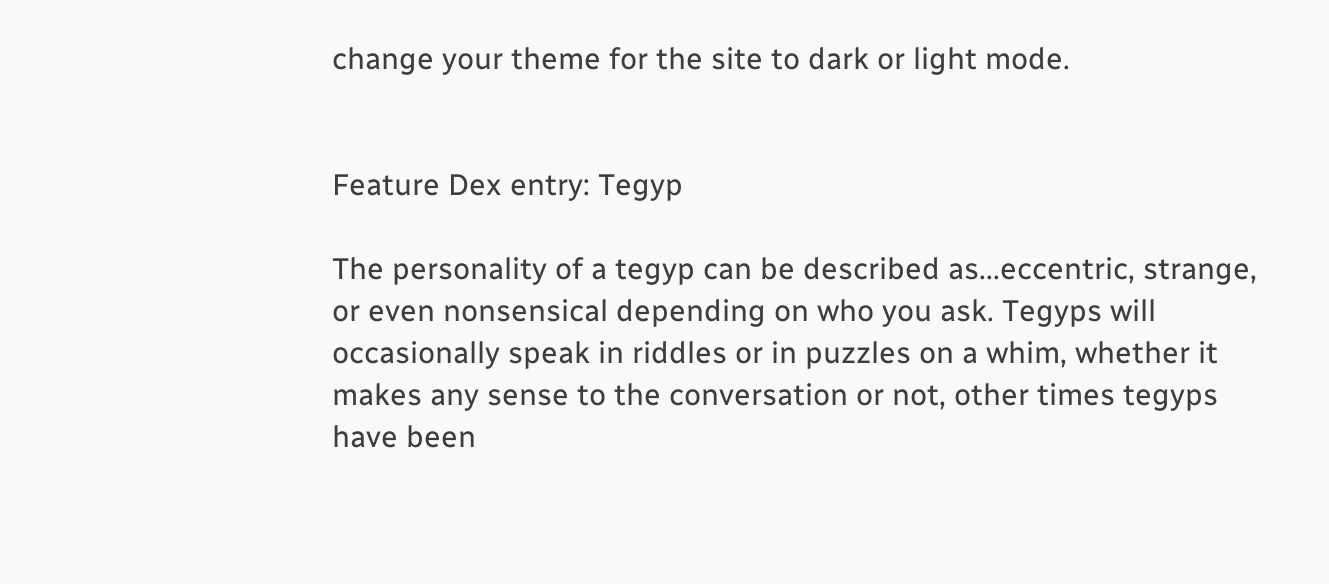change your theme for the site to dark or light mode.


Feature Dex entry: Tegyp

The personality of a tegyp can be described as...eccentric, strange, or even nonsensical depending on who you ask. Tegyps will occasionally speak in riddles or in puzzles on a whim, whether it makes any sense to the conversation or not, other times tegyps have been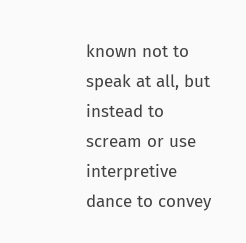known not to speak at all, but instead to scream or use interpretive dance to convey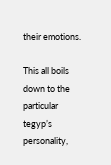their emotions.

This all boils down to the particular tegyp’s personality,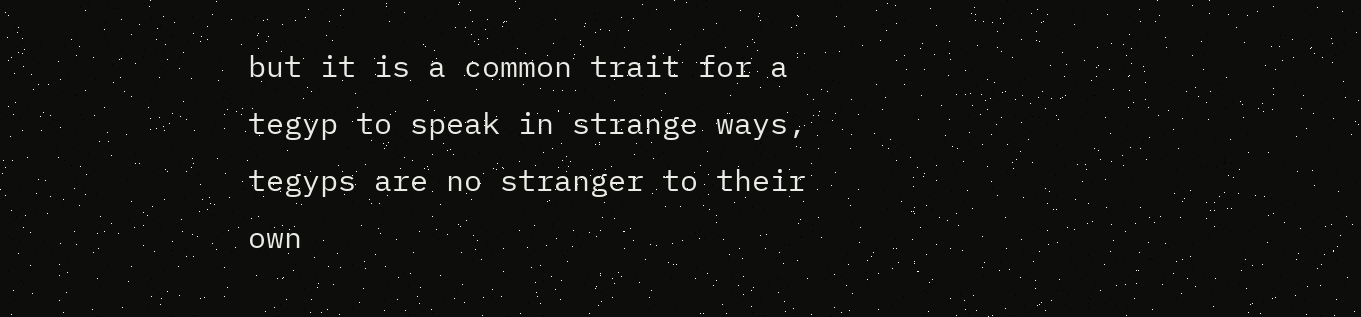but it is a common trait for a tegyp to speak in strange ways, tegyps are no stranger to their own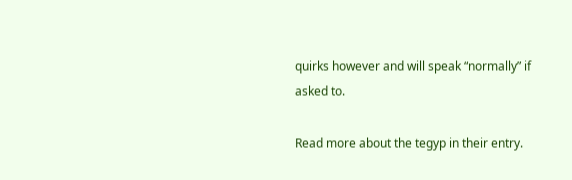quirks however and will speak “normally” if asked to.

Read more about the tegyp in their entry.